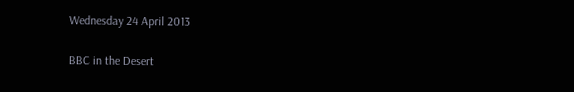Wednesday 24 April 2013

BBC in the Desert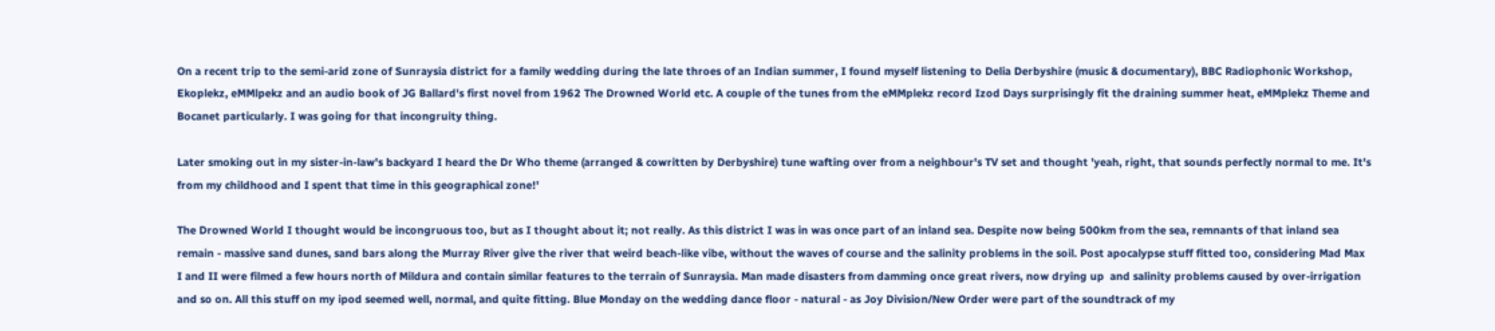On a recent trip to the semi-arid zone of Sunraysia district for a family wedding during the late throes of an Indian summer, I found myself listening to Delia Derbyshire (music & documentary), BBC Radiophonic Workshop, Ekoplekz, eMMlpekz and an audio book of JG Ballard's first novel from 1962 The Drowned World etc. A couple of the tunes from the eMMplekz record Izod Days surprisingly fit the draining summer heat, eMMplekz Theme and Bocanet particularly. I was going for that incongruity thing.

Later smoking out in my sister-in-law's backyard I heard the Dr Who theme (arranged & cowritten by Derbyshire) tune wafting over from a neighbour's TV set and thought 'yeah, right, that sounds perfectly normal to me. It's from my childhood and I spent that time in this geographical zone!'

The Drowned World I thought would be incongruous too, but as I thought about it; not really. As this district I was in was once part of an inland sea. Despite now being 500km from the sea, remnants of that inland sea remain - massive sand dunes, sand bars along the Murray River give the river that weird beach-like vibe, without the waves of course and the salinity problems in the soil. Post apocalypse stuff fitted too, considering Mad Max I and II were filmed a few hours north of Mildura and contain similar features to the terrain of Sunraysia. Man made disasters from damming once great rivers, now drying up  and salinity problems caused by over-irrigation and so on. All this stuff on my ipod seemed well, normal, and quite fitting. Blue Monday on the wedding dance floor - natural - as Joy Division/New Order were part of the soundtrack of my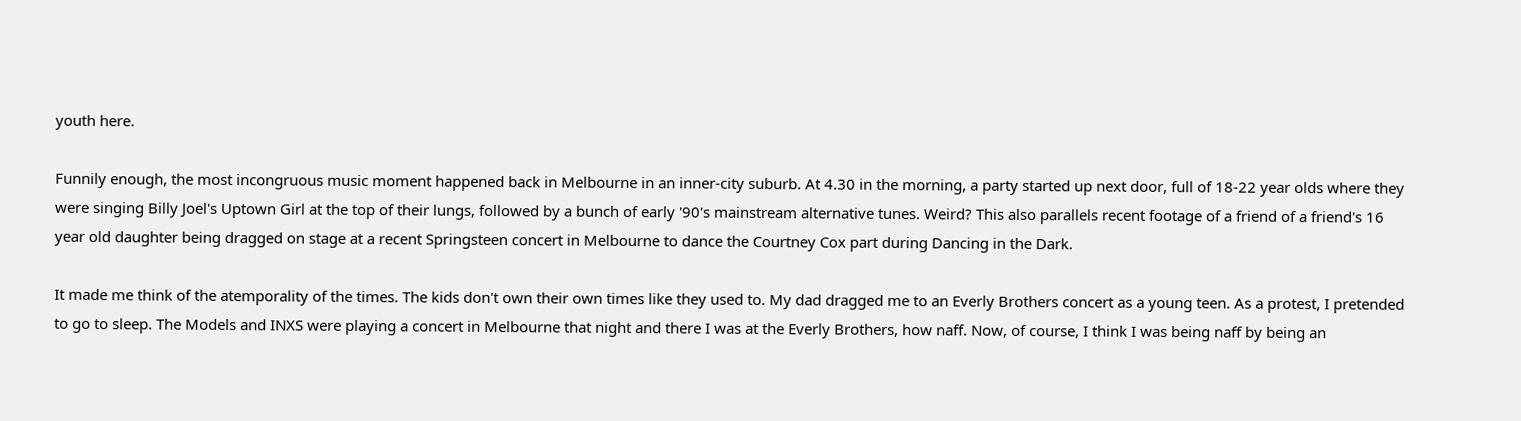youth here.

Funnily enough, the most incongruous music moment happened back in Melbourne in an inner-city suburb. At 4.30 in the morning, a party started up next door, full of 18-22 year olds where they were singing Billy Joel's Uptown Girl at the top of their lungs, followed by a bunch of early '90's mainstream alternative tunes. Weird? This also parallels recent footage of a friend of a friend's 16 year old daughter being dragged on stage at a recent Springsteen concert in Melbourne to dance the Courtney Cox part during Dancing in the Dark.

It made me think of the atemporality of the times. The kids don't own their own times like they used to. My dad dragged me to an Everly Brothers concert as a young teen. As a protest, I pretended to go to sleep. The Models and INXS were playing a concert in Melbourne that night and there I was at the Everly Brothers, how naff. Now, of course, I think I was being naff by being an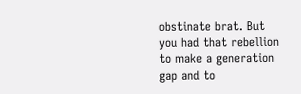obstinate brat. But you had that rebellion to make a generation gap and to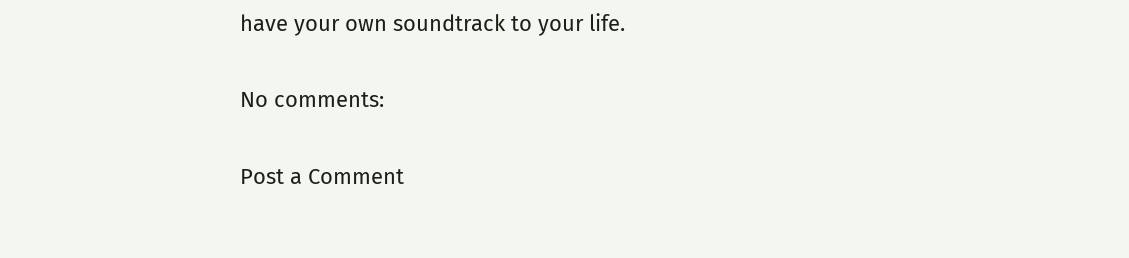have your own soundtrack to your life.

No comments:

Post a Comment